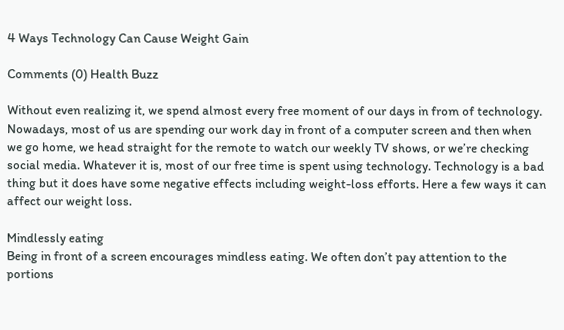4 Ways Technology Can Cause Weight Gain

Comments (0) Health Buzz

Without even realizing it, we spend almost every free moment of our days in from of technology. Nowadays, most of us are spending our work day in front of a computer screen and then when we go home, we head straight for the remote to watch our weekly TV shows, or we’re checking social media. Whatever it is, most of our free time is spent using technology. Technology is a bad thing but it does have some negative effects including weight-loss efforts. Here a few ways it can affect our weight loss.

Mindlessly eating
Being in front of a screen encourages mindless eating. We often don’t pay attention to the portions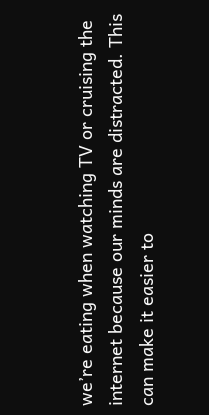we’re eating when watching TV or cruising the internet because our minds are distracted. This can make it easier to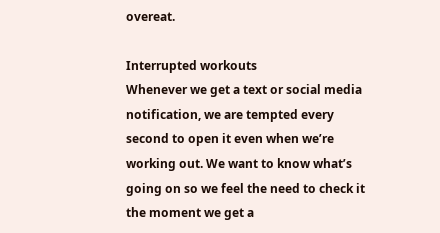overeat.

Interrupted workouts
Whenever we get a text or social media notification, we are tempted every second to open it even when we’re working out. We want to know what’s going on so we feel the need to check it the moment we get a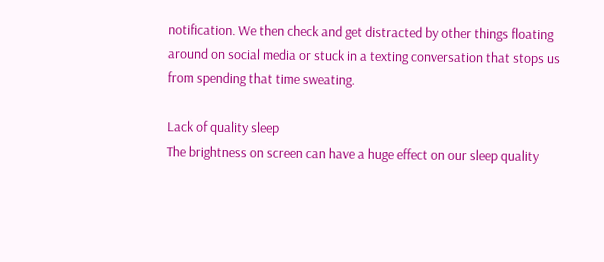notification. We then check and get distracted by other things floating around on social media or stuck in a texting conversation that stops us from spending that time sweating.

Lack of quality sleep
The brightness on screen can have a huge effect on our sleep quality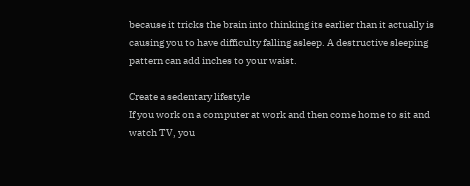because it tricks the brain into thinking its earlier than it actually is causing you to have difficulty falling asleep. A destructive sleeping pattern can add inches to your waist.

Create a sedentary lifestyle
If you work on a computer at work and then come home to sit and watch TV, you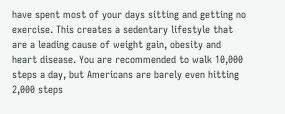have spent most of your days sitting and getting no exercise. This creates a sedentary lifestyle that are a leading cause of weight gain, obesity and heart disease. You are recommended to walk 10,000 steps a day, but Americans are barely even hitting 2,000 steps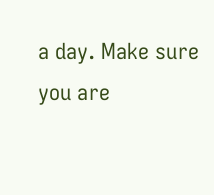a day. Make sure you are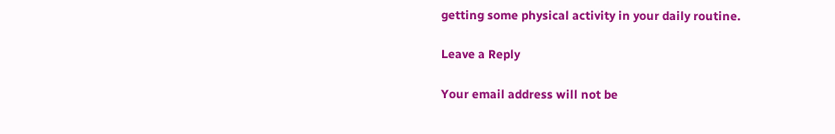getting some physical activity in your daily routine.

Leave a Reply

Your email address will not be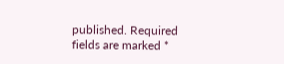published. Required fields are marked *